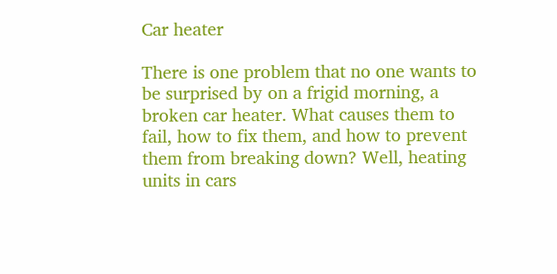Car heater

There is one problem that no one wants to be surprised by on a frigid morning, a broken car heater. What causes them to fail, how to fix them, and how to prevent them from breaking down? Well, heating units in cars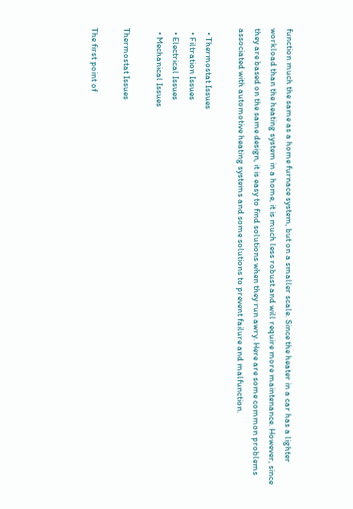function much the same as a home furnace system, but on a smaller scale. Since the heater in a car has a lighter workload than the heating system in a home, it is much less robust and will require more maintenance. However, since they are based on the same design, it is easy to find solutions when they run awry. Here are some common problems associated with automotive heating systems and some solutions to prevent failure and malfunction.

  • Thermostat Issues
  • Filtration Issues
  • Electrical Issues
  • Mechanical Issues

Thermostat Issues

The first point of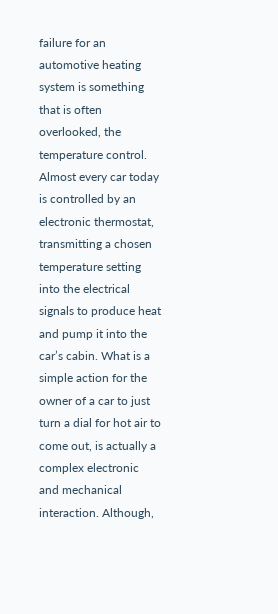failure for an automotive heating system is something that is often overlooked, the temperature control. Almost every car today is controlled by an electronic thermostat, transmitting a chosen temperature setting into the electrical signals to produce heat and pump it into the car’s cabin. What is a simple action for the owner of a car to just turn a dial for hot air to come out, is actually a complex electronic and mechanical interaction. Although,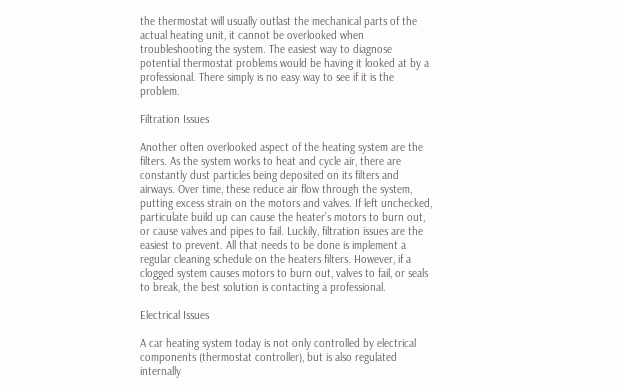the thermostat will usually outlast the mechanical parts of the actual heating unit, it cannot be overlooked when troubleshooting the system. The easiest way to diagnose potential thermostat problems would be having it looked at by a professional. There simply is no easy way to see if it is the problem.

Filtration Issues

Another often overlooked aspect of the heating system are the filters. As the system works to heat and cycle air, there are constantly dust particles being deposited on its filters and airways. Over time, these reduce air flow through the system, putting excess strain on the motors and valves. If left unchecked, particulate build up can cause the heater’s motors to burn out, or cause valves and pipes to fail. Luckily, filtration issues are the easiest to prevent. All that needs to be done is implement a regular cleaning schedule on the heaters filters. However, if a clogged system causes motors to burn out, valves to fail, or seals to break, the best solution is contacting a professional.

Electrical Issues

A car heating system today is not only controlled by electrical components (thermostat controller), but is also regulated internally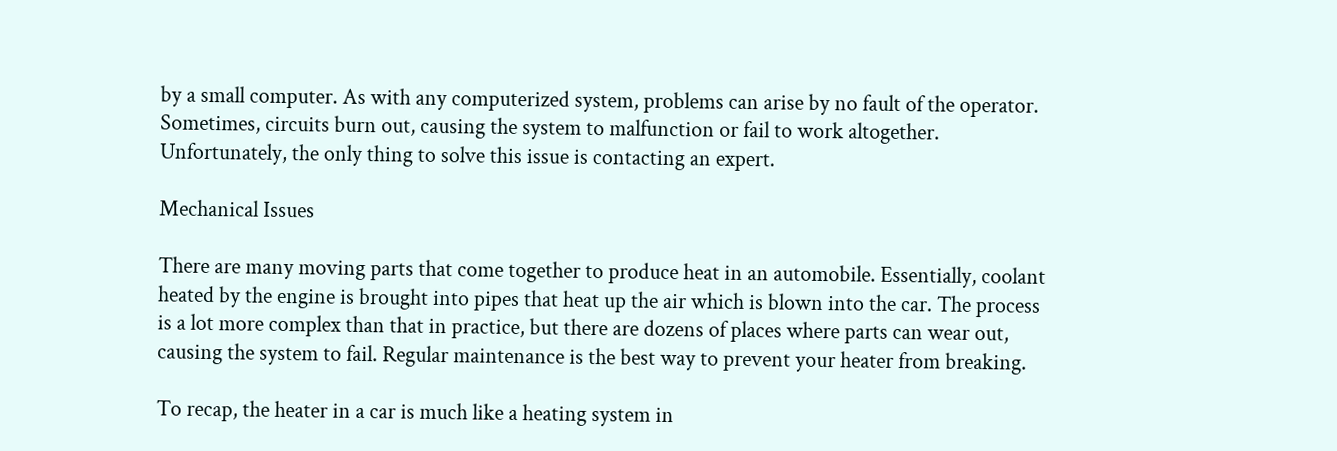by a small computer. As with any computerized system, problems can arise by no fault of the operator. Sometimes, circuits burn out, causing the system to malfunction or fail to work altogether. Unfortunately, the only thing to solve this issue is contacting an expert.

Mechanical Issues

There are many moving parts that come together to produce heat in an automobile. Essentially, coolant heated by the engine is brought into pipes that heat up the air which is blown into the car. The process is a lot more complex than that in practice, but there are dozens of places where parts can wear out, causing the system to fail. Regular maintenance is the best way to prevent your heater from breaking.

To recap, the heater in a car is much like a heating system in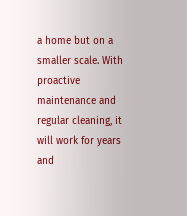a home but on a smaller scale. With proactive maintenance and regular cleaning, it will work for years and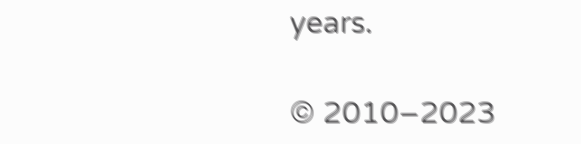years.

© 2010–2023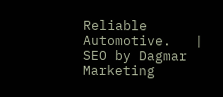Reliable Automotive.   |   SEO by Dagmar Marketing